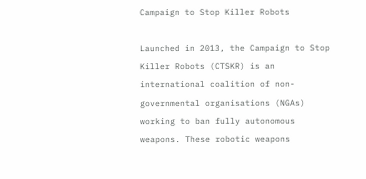Campaign to Stop Killer Robots

Launched in 2013, the Campaign to Stop Killer Robots (CTSKR) is an international coalition of non-governmental organisations (NGAs) working to ban fully autonomous weapons. These robotic weapons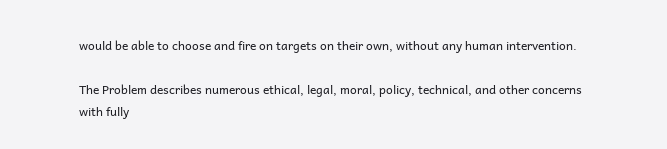would be able to choose and fire on targets on their own, without any human intervention.

The Problem describes numerous ethical, legal, moral, policy, technical, and other concerns with fully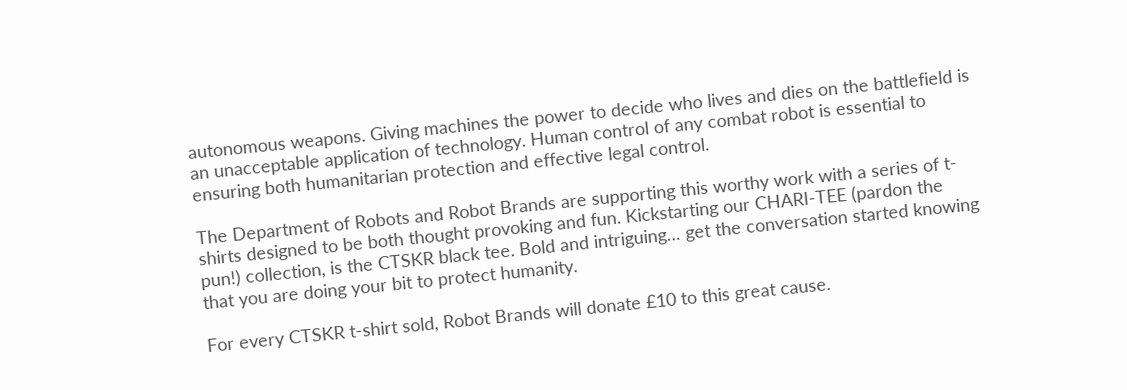autonomous weapons. Giving machines the power to decide who lives and dies on the battlefield is an unacceptable application of technology. Human control of any combat robot is essential to ensuring both humanitarian protection and effective legal control.

The Department of Robots and Robot Brands are supporting this worthy work with a series of t-shirts designed to be both thought provoking and fun. Kickstarting our CHARI-TEE (pardon the pun!) collection, is the CTSKR black tee. Bold and intriguing… get the conversation started knowing that you are doing your bit to protect humanity.

For every CTSKR t-shirt sold, Robot Brands will donate £10 to this great cause.